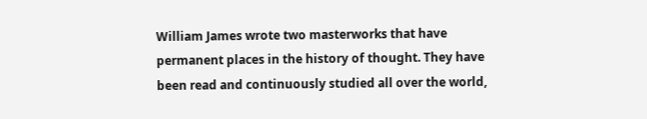William James wrote two masterworks that have permanent places in the history of thought. They have been read and continuously studied all over the world,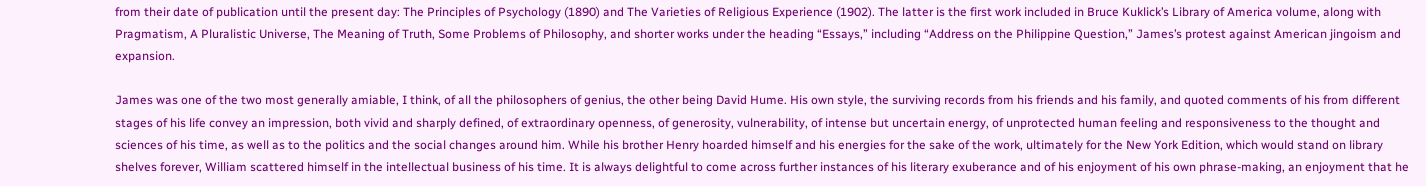from their date of publication until the present day: The Principles of Psychology (1890) and The Varieties of Religious Experience (1902). The latter is the first work included in Bruce Kuklick’s Library of America volume, along with Pragmatism, A Pluralistic Universe, The Meaning of Truth, Some Problems of Philosophy, and shorter works under the heading “Essays,” including “Address on the Philippine Question,” James’s protest against American jingoism and expansion.

James was one of the two most generally amiable, I think, of all the philosophers of genius, the other being David Hume. His own style, the surviving records from his friends and his family, and quoted comments of his from different stages of his life convey an impression, both vivid and sharply defined, of extraordinary openness, of generosity, vulnerability, of intense but uncertain energy, of unprotected human feeling and responsiveness to the thought and sciences of his time, as well as to the politics and the social changes around him. While his brother Henry hoarded himself and his energies for the sake of the work, ultimately for the New York Edition, which would stand on library shelves forever, William scattered himself in the intellectual business of his time. It is always delightful to come across further instances of his literary exuberance and of his enjoyment of his own phrase-making, an enjoyment that he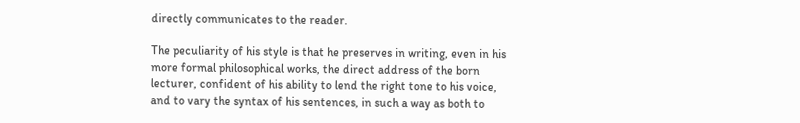directly communicates to the reader.

The peculiarity of his style is that he preserves in writing, even in his more formal philosophical works, the direct address of the born lecturer, confident of his ability to lend the right tone to his voice, and to vary the syntax of his sentences, in such a way as both to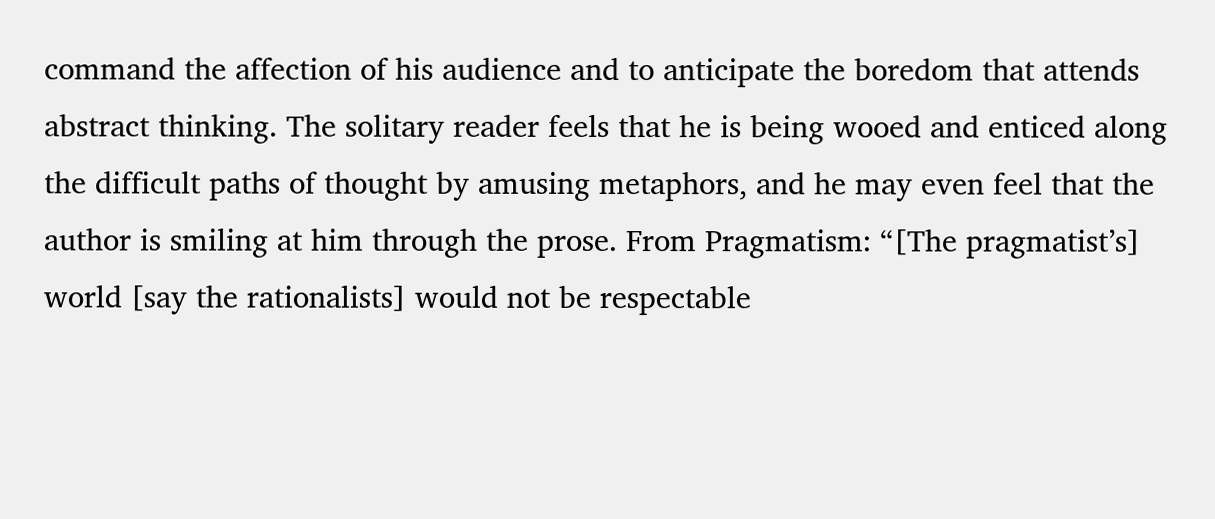command the affection of his audience and to anticipate the boredom that attends abstract thinking. The solitary reader feels that he is being wooed and enticed along the difficult paths of thought by amusing metaphors, and he may even feel that the author is smiling at him through the prose. From Pragmatism: “[The pragmatist’s] world [say the rationalists] would not be respectable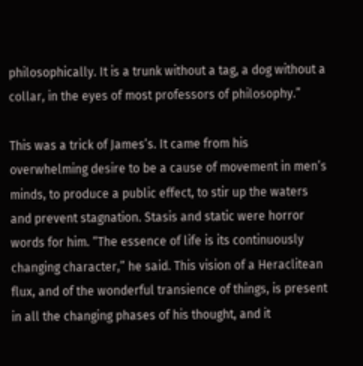philosophically. It is a trunk without a tag, a dog without a collar, in the eyes of most professors of philosophy.”

This was a trick of James’s. It came from his overwhelming desire to be a cause of movement in men’s minds, to produce a public effect, to stir up the waters and prevent stagnation. Stasis and static were horror words for him. “The essence of life is its continuously changing character,” he said. This vision of a Heraclitean flux, and of the wonderful transience of things, is present in all the changing phases of his thought, and it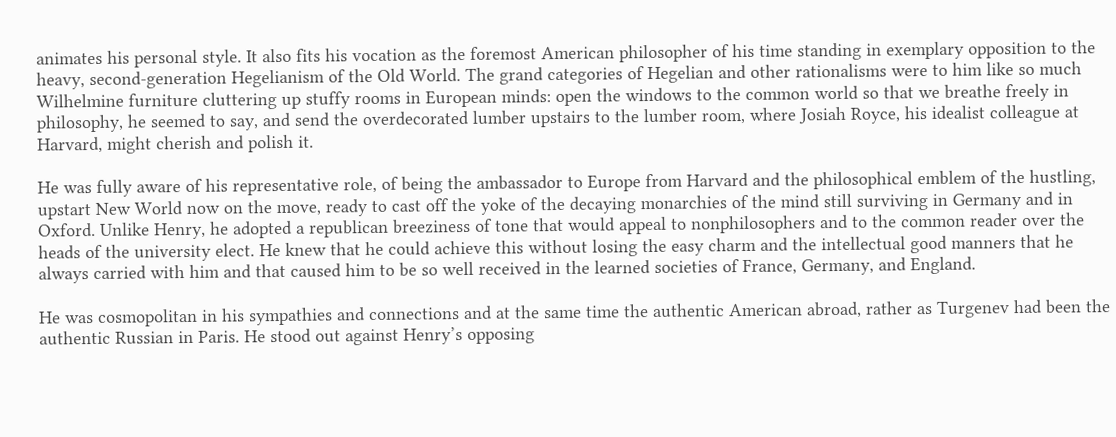animates his personal style. It also fits his vocation as the foremost American philosopher of his time standing in exemplary opposition to the heavy, second-generation Hegelianism of the Old World. The grand categories of Hegelian and other rationalisms were to him like so much Wilhelmine furniture cluttering up stuffy rooms in European minds: open the windows to the common world so that we breathe freely in philosophy, he seemed to say, and send the overdecorated lumber upstairs to the lumber room, where Josiah Royce, his idealist colleague at Harvard, might cherish and polish it.

He was fully aware of his representative role, of being the ambassador to Europe from Harvard and the philosophical emblem of the hustling, upstart New World now on the move, ready to cast off the yoke of the decaying monarchies of the mind still surviving in Germany and in Oxford. Unlike Henry, he adopted a republican breeziness of tone that would appeal to nonphilosophers and to the common reader over the heads of the university elect. He knew that he could achieve this without losing the easy charm and the intellectual good manners that he always carried with him and that caused him to be so well received in the learned societies of France, Germany, and England.

He was cosmopolitan in his sympathies and connections and at the same time the authentic American abroad, rather as Turgenev had been the authentic Russian in Paris. He stood out against Henry’s opposing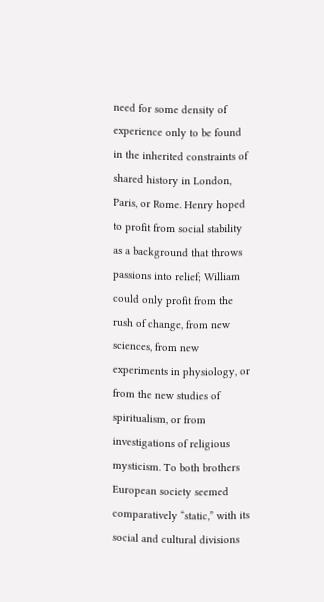need for some density of experience only to be found in the inherited constraints of shared history in London, Paris, or Rome. Henry hoped to profit from social stability as a background that throws passions into relief; William could only profit from the rush of change, from new sciences, from new experiments in physiology, or from the new studies of spiritualism, or from investigations of religious mysticism. To both brothers European society seemed comparatively “static,” with its social and cultural divisions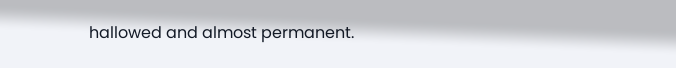hallowed and almost permanent.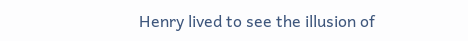Henry lived to see the illusion of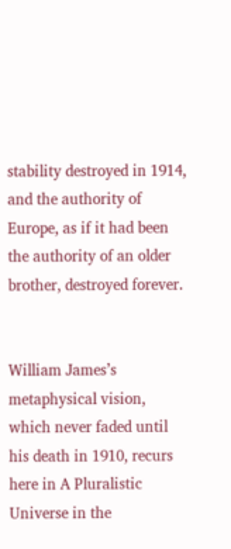stability destroyed in 1914, and the authority of Europe, as if it had been the authority of an older brother, destroyed forever.


William James’s metaphysical vision, which never faded until his death in 1910, recurs here in A Pluralistic Universe in the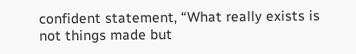confident statement, “What really exists is not things made but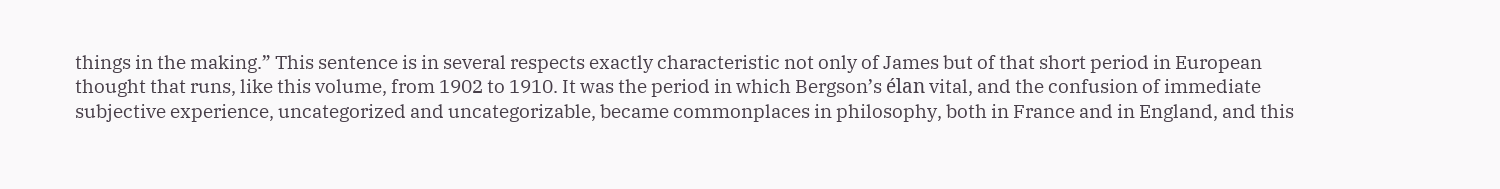things in the making.” This sentence is in several respects exactly characteristic not only of James but of that short period in European thought that runs, like this volume, from 1902 to 1910. It was the period in which Bergson’s élan vital, and the confusion of immediate subjective experience, uncategorized and uncategorizable, became commonplaces in philosophy, both in France and in England, and this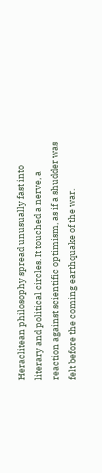Heraclitean philosophy spread unusually fast into literary and political circles. It touched a nerve, a reaction against scientific optimism, as if a shudder was felt before the coming earthquake of the war.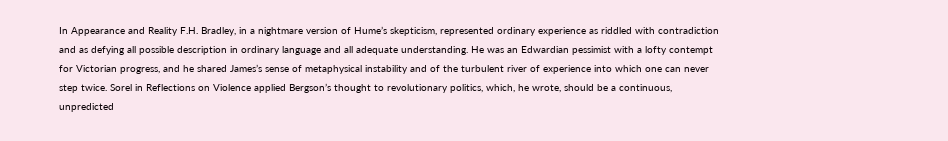In Appearance and Reality F.H. Bradley, in a nightmare version of Hume’s skepticism, represented ordinary experience as riddled with contradiction and as defying all possible description in ordinary language and all adequate understanding. He was an Edwardian pessimist with a lofty contempt for Victorian progress, and he shared James’s sense of metaphysical instability and of the turbulent river of experience into which one can never step twice. Sorel in Reflections on Violence applied Bergson’s thought to revolutionary politics, which, he wrote, should be a continuous, unpredicted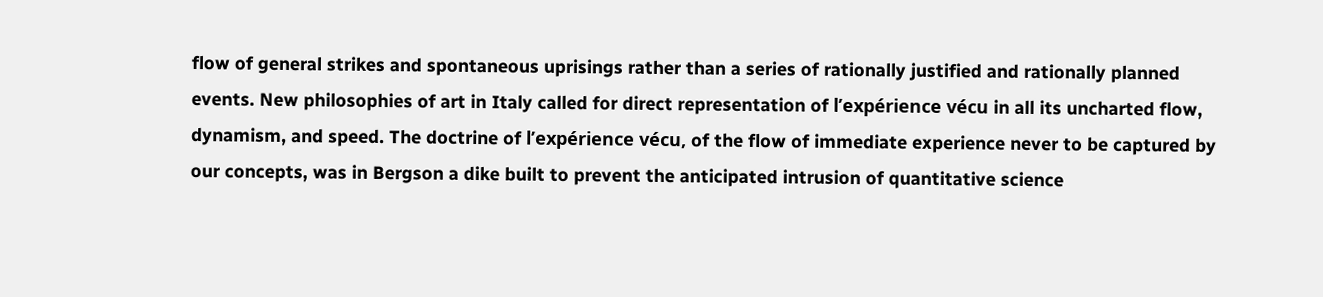flow of general strikes and spontaneous uprisings rather than a series of rationally justified and rationally planned events. New philosophies of art in Italy called for direct representation of l’expérience vécu in all its uncharted flow, dynamism, and speed. The doctrine of l’expérience vécu, of the flow of immediate experience never to be captured by our concepts, was in Bergson a dike built to prevent the anticipated intrusion of quantitative science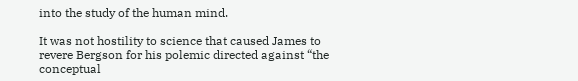into the study of the human mind.

It was not hostility to science that caused James to revere Bergson for his polemic directed against “the conceptual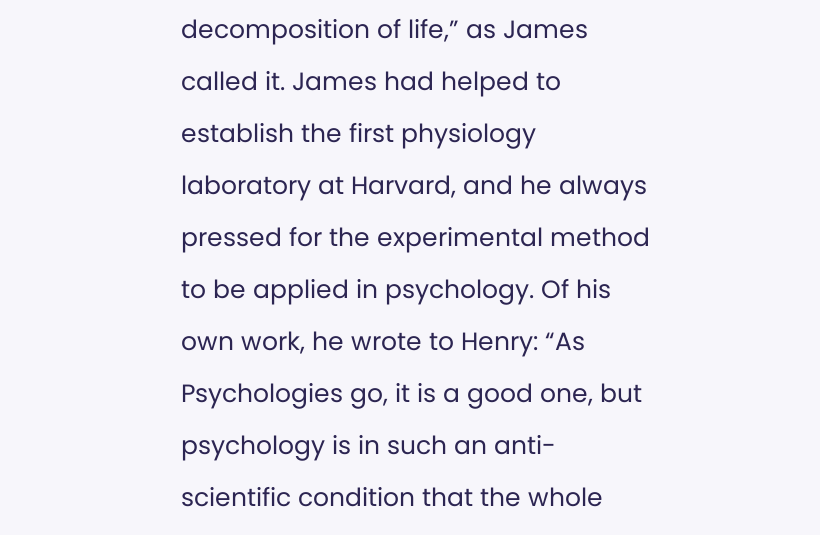decomposition of life,” as James called it. James had helped to establish the first physiology laboratory at Harvard, and he always pressed for the experimental method to be applied in psychology. Of his own work, he wrote to Henry: “As Psychologies go, it is a good one, but psychology is in such an anti-scientific condition that the whole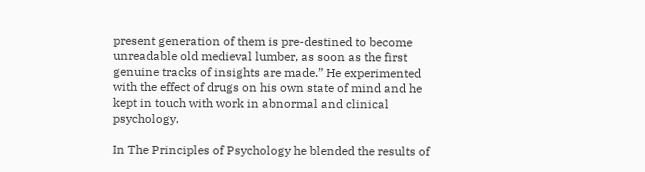present generation of them is pre-destined to become unreadable old medieval lumber, as soon as the first genuine tracks of insights are made.” He experimented with the effect of drugs on his own state of mind and he kept in touch with work in abnormal and clinical psychology.

In The Principles of Psychology he blended the results of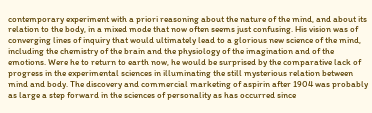contemporary experiment with a priori reasoning about the nature of the mind, and about its relation to the body, in a mixed mode that now often seems just confusing. His vision was of converging lines of inquiry that would ultimately lead to a glorious new science of the mind, including the chemistry of the brain and the physiology of the imagination and of the emotions. Were he to return to earth now, he would be surprised by the comparative lack of progress in the experimental sciences in illuminating the still mysterious relation between mind and body. The discovery and commercial marketing of aspirin after 1904 was probably as large a step forward in the sciences of personality as has occurred since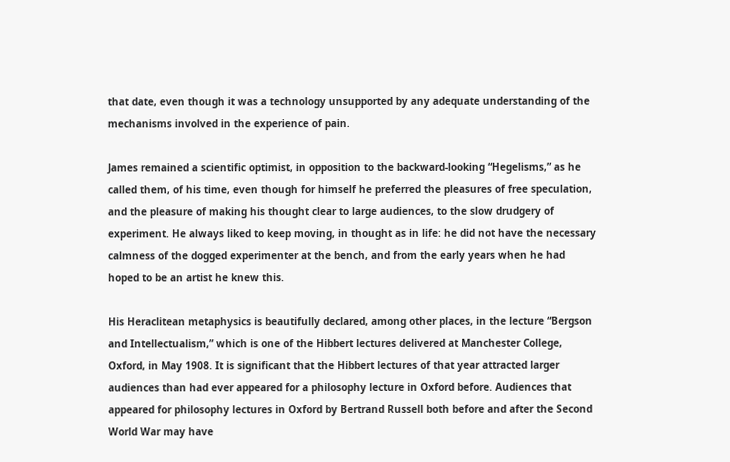that date, even though it was a technology unsupported by any adequate understanding of the mechanisms involved in the experience of pain.

James remained a scientific optimist, in opposition to the backward-looking “Hegelisms,” as he called them, of his time, even though for himself he preferred the pleasures of free speculation, and the pleasure of making his thought clear to large audiences, to the slow drudgery of experiment. He always liked to keep moving, in thought as in life: he did not have the necessary calmness of the dogged experimenter at the bench, and from the early years when he had hoped to be an artist he knew this.

His Heraclitean metaphysics is beautifully declared, among other places, in the lecture “Bergson and Intellectualism,” which is one of the Hibbert lectures delivered at Manchester College, Oxford, in May 1908. It is significant that the Hibbert lectures of that year attracted larger audiences than had ever appeared for a philosophy lecture in Oxford before. Audiences that appeared for philosophy lectures in Oxford by Bertrand Russell both before and after the Second World War may have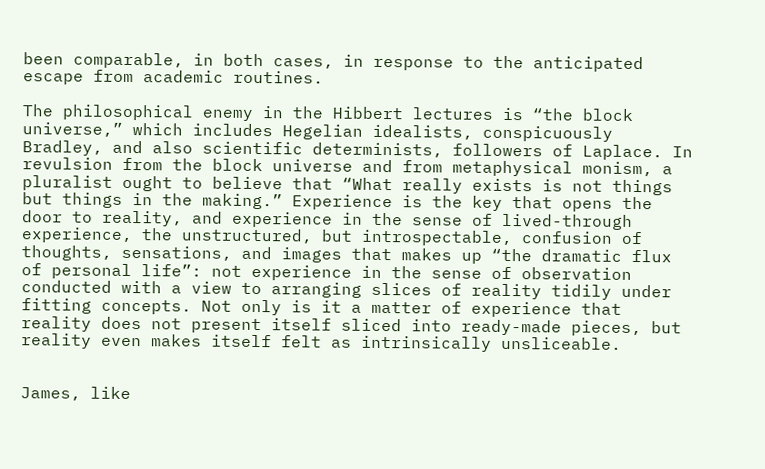been comparable, in both cases, in response to the anticipated escape from academic routines.

The philosophical enemy in the Hibbert lectures is “the block universe,” which includes Hegelian idealists, conspicuously Bradley, and also scientific determinists, followers of Laplace. In revulsion from the block universe and from metaphysical monism, a pluralist ought to believe that “What really exists is not things but things in the making.” Experience is the key that opens the door to reality, and experience in the sense of lived-through experience, the unstructured, but introspectable, confusion of thoughts, sensations, and images that makes up “the dramatic flux of personal life”: not experience in the sense of observation conducted with a view to arranging slices of reality tidily under fitting concepts. Not only is it a matter of experience that reality does not present itself sliced into ready-made pieces, but reality even makes itself felt as intrinsically unsliceable.


James, like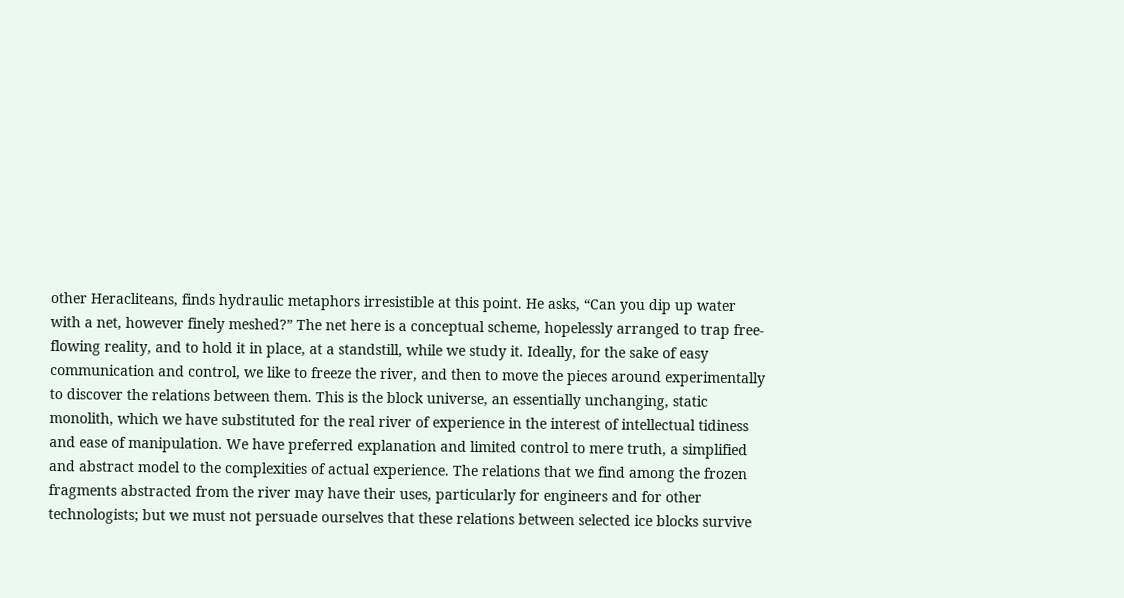other Heracliteans, finds hydraulic metaphors irresistible at this point. He asks, “Can you dip up water with a net, however finely meshed?” The net here is a conceptual scheme, hopelessly arranged to trap free-flowing reality, and to hold it in place, at a standstill, while we study it. Ideally, for the sake of easy communication and control, we like to freeze the river, and then to move the pieces around experimentally to discover the relations between them. This is the block universe, an essentially unchanging, static monolith, which we have substituted for the real river of experience in the interest of intellectual tidiness and ease of manipulation. We have preferred explanation and limited control to mere truth, a simplified and abstract model to the complexities of actual experience. The relations that we find among the frozen fragments abstracted from the river may have their uses, particularly for engineers and for other technologists; but we must not persuade ourselves that these relations between selected ice blocks survive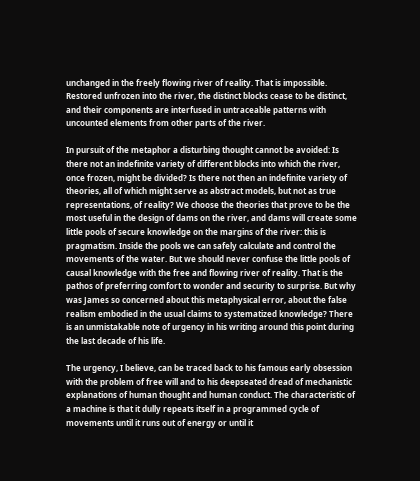unchanged in the freely flowing river of reality. That is impossible. Restored unfrozen into the river, the distinct blocks cease to be distinct, and their components are interfused in untraceable patterns with uncounted elements from other parts of the river.

In pursuit of the metaphor a disturbing thought cannot be avoided: Is there not an indefinite variety of different blocks into which the river, once frozen, might be divided? Is there not then an indefinite variety of theories, all of which might serve as abstract models, but not as true representations, of reality? We choose the theories that prove to be the most useful in the design of dams on the river, and dams will create some little pools of secure knowledge on the margins of the river: this is pragmatism. Inside the pools we can safely calculate and control the movements of the water. But we should never confuse the little pools of causal knowledge with the free and flowing river of reality. That is the pathos of preferring comfort to wonder and security to surprise. But why was James so concerned about this metaphysical error, about the false realism embodied in the usual claims to systematized knowledge? There is an unmistakable note of urgency in his writing around this point during the last decade of his life.

The urgency, I believe, can be traced back to his famous early obsession with the problem of free will and to his deepseated dread of mechanistic explanations of human thought and human conduct. The characteristic of a machine is that it dully repeats itself in a programmed cycle of movements until it runs out of energy or until it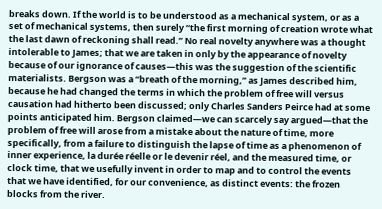breaks down. If the world is to be understood as a mechanical system, or as a set of mechanical systems, then surely “the first morning of creation wrote what the last dawn of reckoning shall read.” No real novelty anywhere was a thought intolerable to James; that we are taken in only by the appearance of novelty because of our ignorance of causes—this was the suggestion of the scientific materialists. Bergson was a “breath of the morning,” as James described him, because he had changed the terms in which the problem of free will versus causation had hitherto been discussed; only Charles Sanders Peirce had at some points anticipated him. Bergson claimed—we can scarcely say argued—that the problem of free will arose from a mistake about the nature of time, more specifically, from a failure to distinguish the lapse of time as a phenomenon of inner experience, la durée réelle or le devenir réel, and the measured time, or clock time, that we usefully invent in order to map and to control the events that we have identified, for our convenience, as distinct events: the frozen blocks from the river.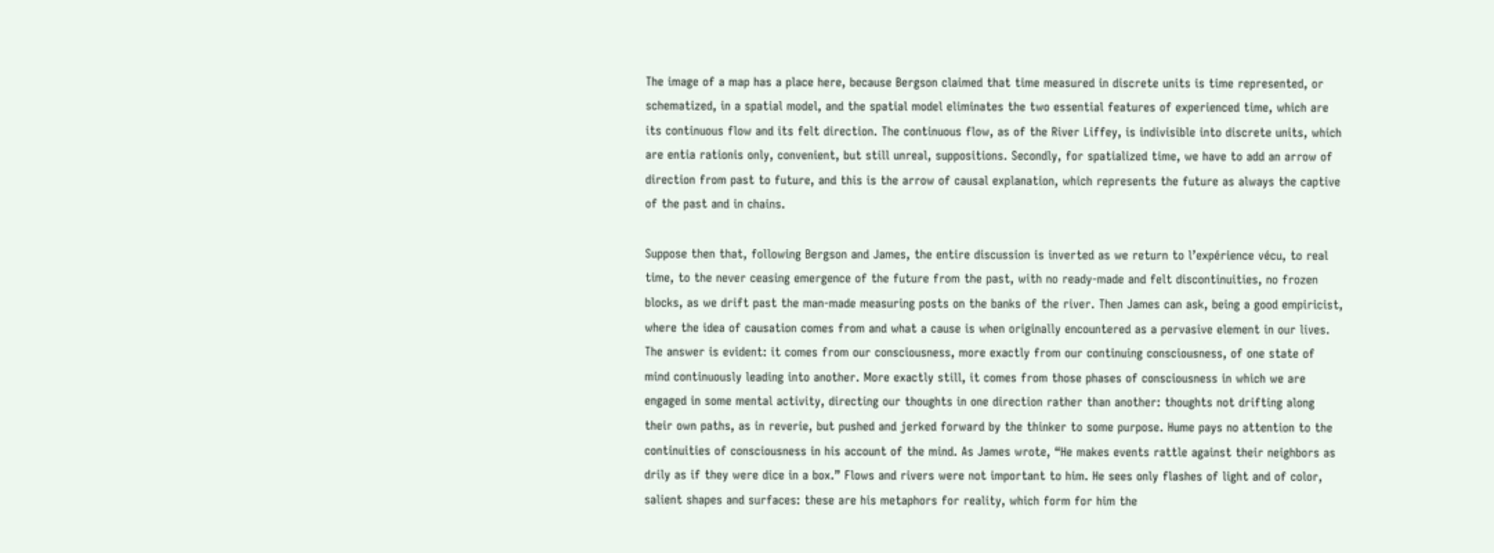The image of a map has a place here, because Bergson claimed that time measured in discrete units is time represented, or schematized, in a spatial model, and the spatial model eliminates the two essential features of experienced time, which are its continuous flow and its felt direction. The continuous flow, as of the River Liffey, is indivisible into discrete units, which are entia rationis only, convenient, but still unreal, suppositions. Secondly, for spatialized time, we have to add an arrow of direction from past to future, and this is the arrow of causal explanation, which represents the future as always the captive of the past and in chains.

Suppose then that, following Bergson and James, the entire discussion is inverted as we return to l’expérience vécu, to real time, to the never ceasing emergence of the future from the past, with no ready-made and felt discontinuities, no frozen blocks, as we drift past the man-made measuring posts on the banks of the river. Then James can ask, being a good empiricist, where the idea of causation comes from and what a cause is when originally encountered as a pervasive element in our lives. The answer is evident: it comes from our consciousness, more exactly from our continuing consciousness, of one state of mind continuously leading into another. More exactly still, it comes from those phases of consciousness in which we are engaged in some mental activity, directing our thoughts in one direction rather than another: thoughts not drifting along their own paths, as in reverie, but pushed and jerked forward by the thinker to some purpose. Hume pays no attention to the continuities of consciousness in his account of the mind. As James wrote, “He makes events rattle against their neighbors as drily as if they were dice in a box.” Flows and rivers were not important to him. He sees only flashes of light and of color, salient shapes and surfaces: these are his metaphors for reality, which form for him the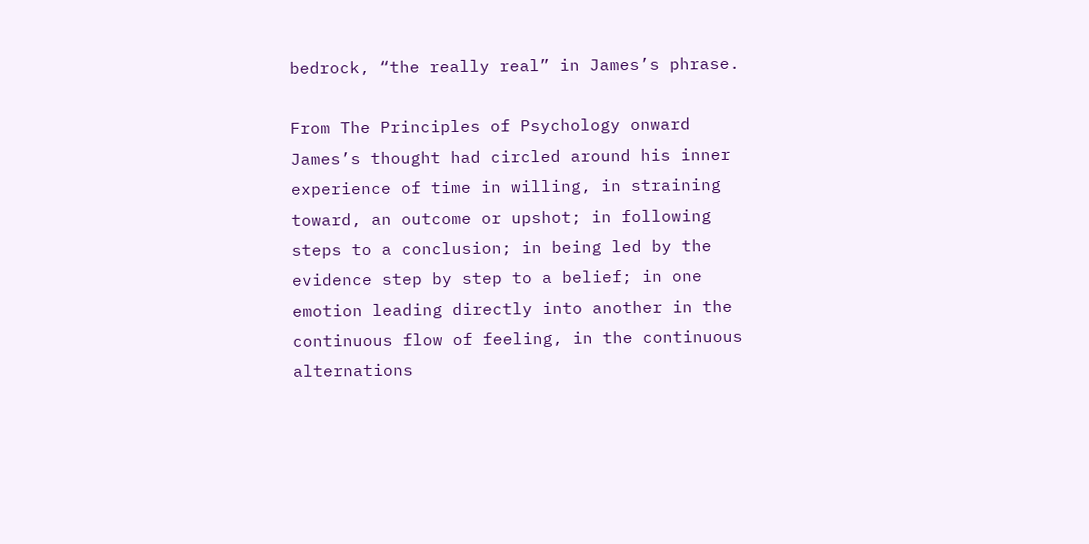bedrock, “the really real” in James’s phrase.

From The Principles of Psychology onward James’s thought had circled around his inner experience of time in willing, in straining toward, an outcome or upshot; in following steps to a conclusion; in being led by the evidence step by step to a belief; in one emotion leading directly into another in the continuous flow of feeling, in the continuous alternations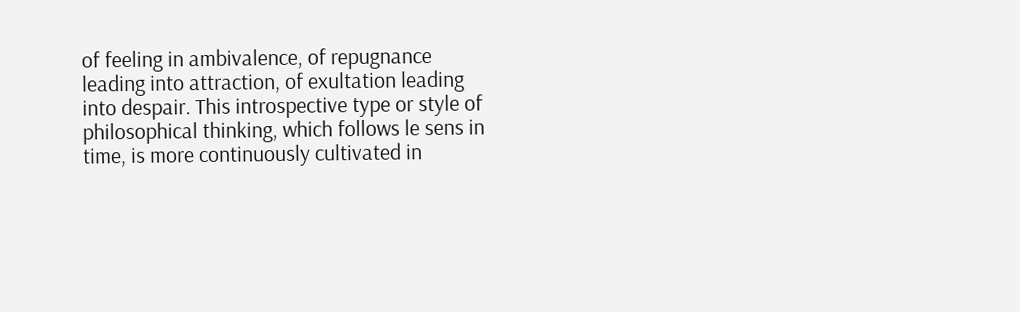of feeling in ambivalence, of repugnance leading into attraction, of exultation leading into despair. This introspective type or style of philosophical thinking, which follows le sens in time, is more continuously cultivated in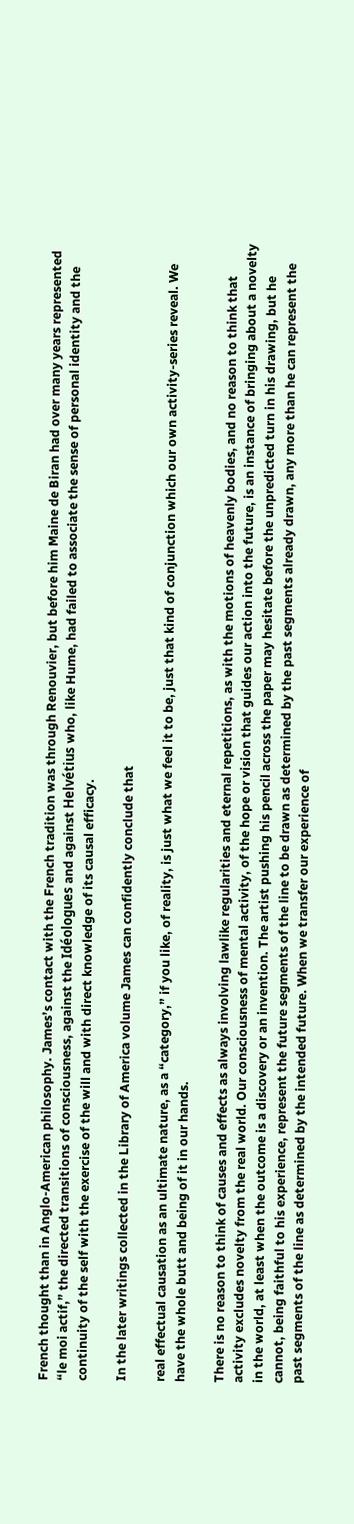French thought than in Anglo-American philosophy. James’s contact with the French tradition was through Renouvier, but before him Maine de Biran had over many years represented “le moi actif,” the directed transitions of consciousness, against the Idéologues and against Helvétius who, like Hume, had failed to associate the sense of personal identity and the continuity of the self with the exercise of the will and with direct knowledge of its causal efficacy.

In the later writings collected in the Library of America volume James can confidently conclude that

real effectual causation as an ultimate nature, as a “category,” if you like, of reality, is just what we feel it to be, just that kind of conjunction which our own activity-series reveal. We have the whole butt and being of it in our hands.

There is no reason to think of causes and effects as always involving lawlike regularities and eternal repetitions, as with the motions of heavenly bodies, and no reason to think that activity excludes novelty from the real world. Our consciousness of mental activity, of the hope or vision that guides our action into the future, is an instance of bringing about a novelty in the world, at least when the outcome is a discovery or an invention. The artist pushing his pencil across the paper may hesitate before the unpredicted turn in his drawing, but he cannot, being faithful to his experience, represent the future segments of the line to be drawn as determined by the past segments already drawn, any more than he can represent the past segments of the line as determined by the intended future. When we transfer our experience of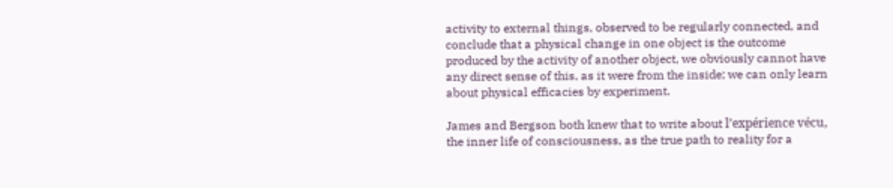activity to external things, observed to be regularly connected, and conclude that a physical change in one object is the outcome produced by the activity of another object, we obviously cannot have any direct sense of this, as it were from the inside; we can only learn about physical efficacies by experiment.

James and Bergson both knew that to write about l’expérience vécu, the inner life of consciousness, as the true path to reality for a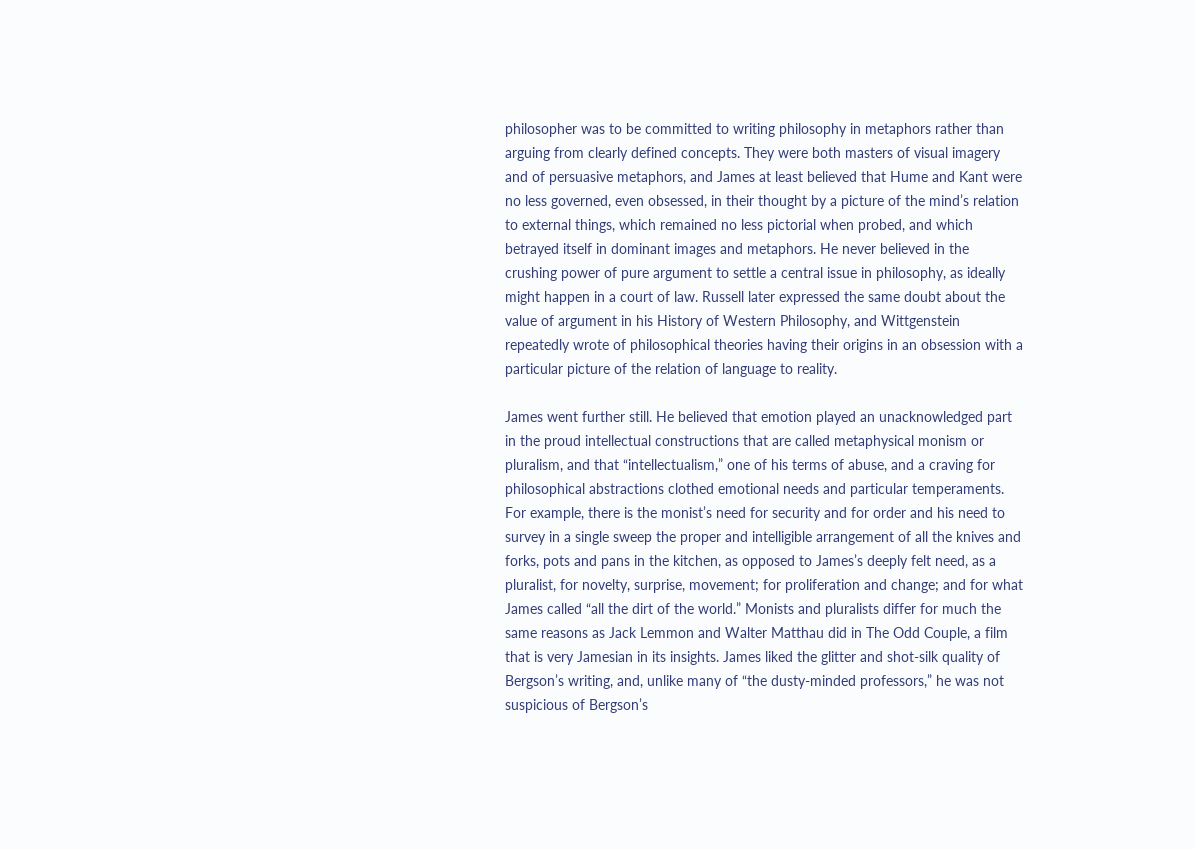philosopher was to be committed to writing philosophy in metaphors rather than arguing from clearly defined concepts. They were both masters of visual imagery and of persuasive metaphors, and James at least believed that Hume and Kant were no less governed, even obsessed, in their thought by a picture of the mind’s relation to external things, which remained no less pictorial when probed, and which betrayed itself in dominant images and metaphors. He never believed in the crushing power of pure argument to settle a central issue in philosophy, as ideally might happen in a court of law. Russell later expressed the same doubt about the value of argument in his History of Western Philosophy, and Wittgenstein repeatedly wrote of philosophical theories having their origins in an obsession with a particular picture of the relation of language to reality.

James went further still. He believed that emotion played an unacknowledged part in the proud intellectual constructions that are called metaphysical monism or pluralism, and that “intellectualism,” one of his terms of abuse, and a craving for philosophical abstractions clothed emotional needs and particular temperaments. For example, there is the monist’s need for security and for order and his need to survey in a single sweep the proper and intelligible arrangement of all the knives and forks, pots and pans in the kitchen, as opposed to James’s deeply felt need, as a pluralist, for novelty, surprise, movement; for proliferation and change; and for what James called “all the dirt of the world.” Monists and pluralists differ for much the same reasons as Jack Lemmon and Walter Matthau did in The Odd Couple, a film that is very Jamesian in its insights. James liked the glitter and shot-silk quality of Bergson’s writing, and, unlike many of “the dusty-minded professors,” he was not suspicious of Bergson’s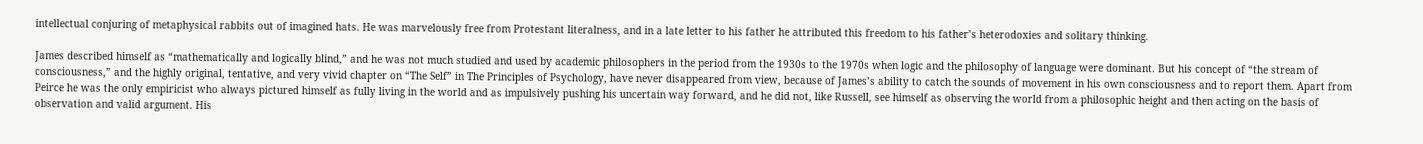intellectual conjuring of metaphysical rabbits out of imagined hats. He was marvelously free from Protestant literalness, and in a late letter to his father he attributed this freedom to his father’s heterodoxies and solitary thinking.

James described himself as “mathematically and logically blind,” and he was not much studied and used by academic philosophers in the period from the 1930s to the 1970s when logic and the philosophy of language were dominant. But his concept of “the stream of consciousness,” and the highly original, tentative, and very vivid chapter on “The Self” in The Principles of Psychology, have never disappeared from view, because of James’s ability to catch the sounds of movement in his own consciousness and to report them. Apart from Peirce he was the only empiricist who always pictured himself as fully living in the world and as impulsively pushing his uncertain way forward, and he did not, like Russell, see himself as observing the world from a philosophic height and then acting on the basis of observation and valid argument. His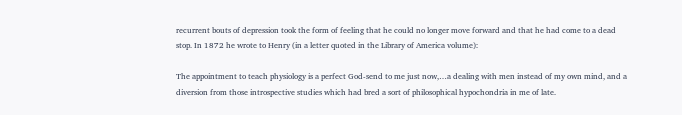recurrent bouts of depression took the form of feeling that he could no longer move forward and that he had come to a dead stop. In 1872 he wrote to Henry (in a letter quoted in the Library of America volume):

The appointment to teach physiology is a perfect God-send to me just now,…a dealing with men instead of my own mind, and a diversion from those introspective studies which had bred a sort of philosophical hypochondria in me of late.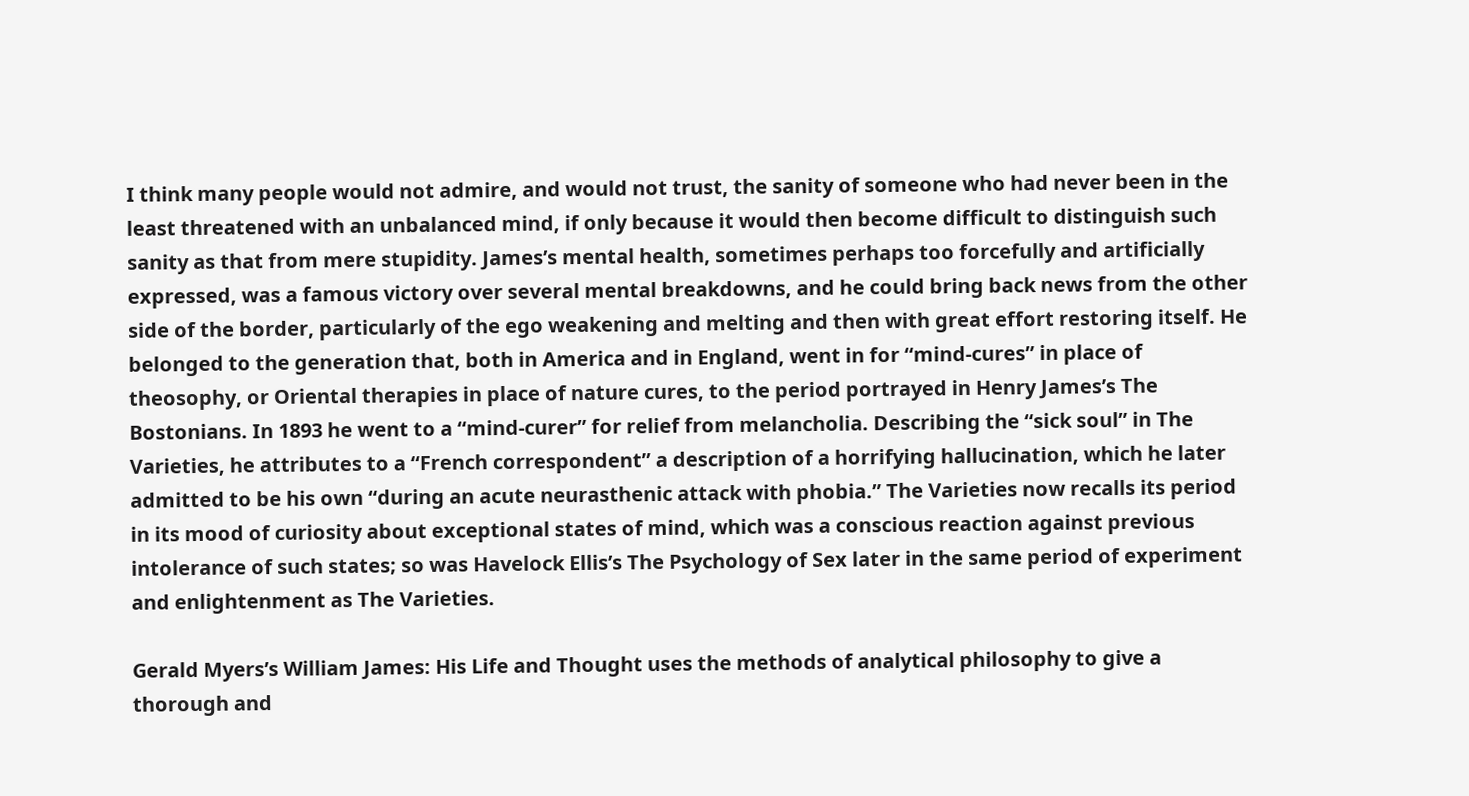I think many people would not admire, and would not trust, the sanity of someone who had never been in the least threatened with an unbalanced mind, if only because it would then become difficult to distinguish such sanity as that from mere stupidity. James’s mental health, sometimes perhaps too forcefully and artificially expressed, was a famous victory over several mental breakdowns, and he could bring back news from the other side of the border, particularly of the ego weakening and melting and then with great effort restoring itself. He belonged to the generation that, both in America and in England, went in for “mind-cures” in place of theosophy, or Oriental therapies in place of nature cures, to the period portrayed in Henry James’s The Bostonians. In 1893 he went to a “mind-curer” for relief from melancholia. Describing the “sick soul” in The Varieties, he attributes to a “French correspondent” a description of a horrifying hallucination, which he later admitted to be his own “during an acute neurasthenic attack with phobia.” The Varieties now recalls its period in its mood of curiosity about exceptional states of mind, which was a conscious reaction against previous intolerance of such states; so was Havelock Ellis’s The Psychology of Sex later in the same period of experiment and enlightenment as The Varieties.

Gerald Myers’s William James: His Life and Thought uses the methods of analytical philosophy to give a thorough and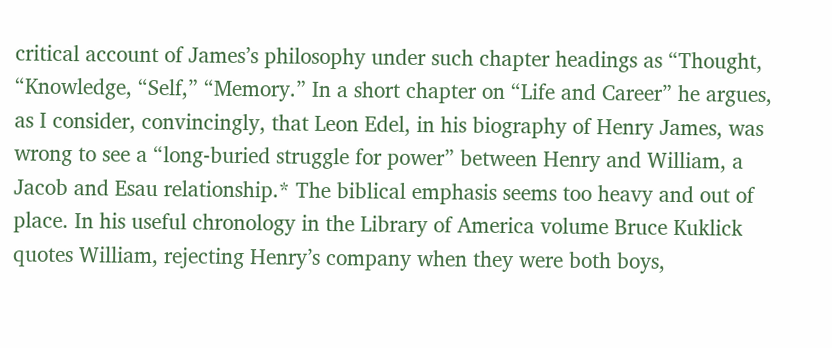critical account of James’s philosophy under such chapter headings as “Thought, “Knowledge, “Self,” “Memory.” In a short chapter on “Life and Career” he argues, as I consider, convincingly, that Leon Edel, in his biography of Henry James, was wrong to see a “long-buried struggle for power” between Henry and William, a Jacob and Esau relationship.* The biblical emphasis seems too heavy and out of place. In his useful chronology in the Library of America volume Bruce Kuklick quotes William, rejecting Henry’s company when they were both boys,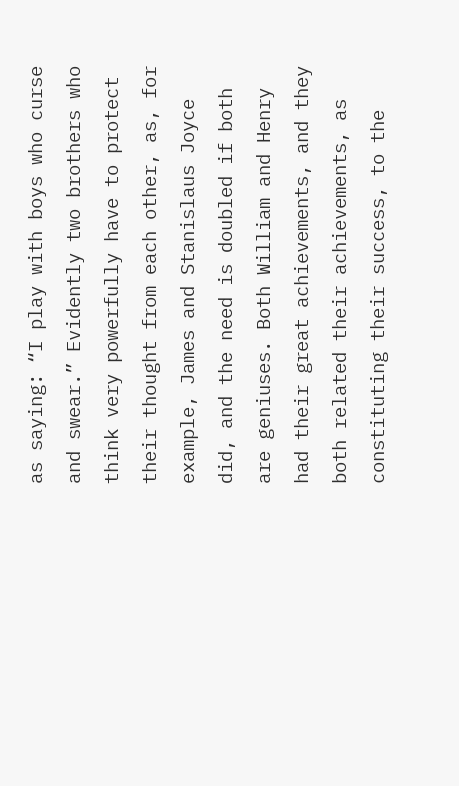as saying: “I play with boys who curse and swear.” Evidently two brothers who think very powerfully have to protect their thought from each other, as, for example, James and Stanislaus Joyce did, and the need is doubled if both are geniuses. Both William and Henry had their great achievements, and they both related their achievements, as constituting their success, to the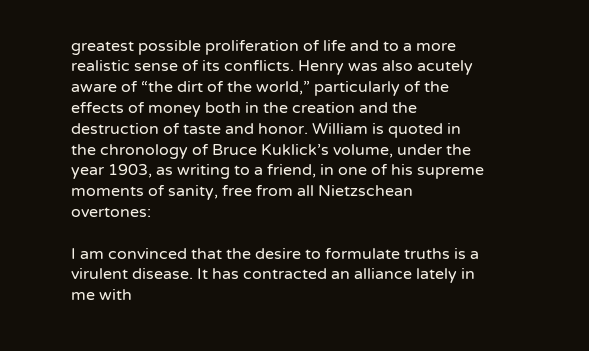greatest possible proliferation of life and to a more realistic sense of its conflicts. Henry was also acutely aware of “the dirt of the world,” particularly of the effects of money both in the creation and the destruction of taste and honor. William is quoted in the chronology of Bruce Kuklick’s volume, under the year 1903, as writing to a friend, in one of his supreme moments of sanity, free from all Nietzschean overtones:

I am convinced that the desire to formulate truths is a virulent disease. It has contracted an alliance lately in me with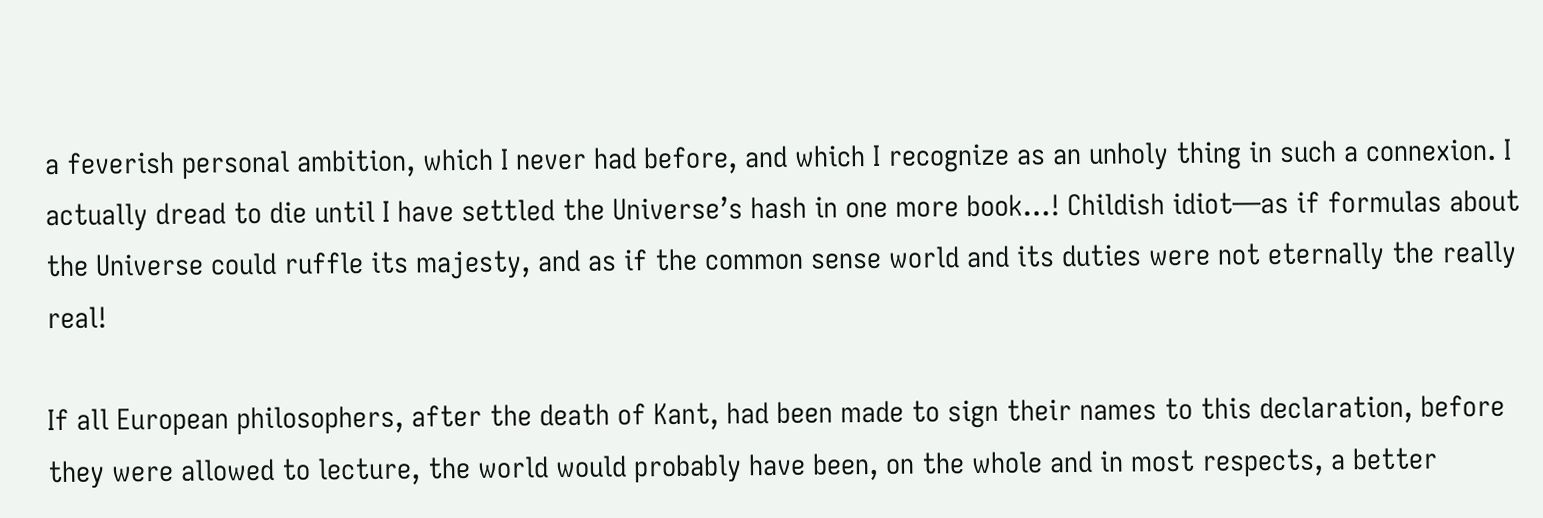a feverish personal ambition, which I never had before, and which I recognize as an unholy thing in such a connexion. I actually dread to die until I have settled the Universe’s hash in one more book…! Childish idiot—as if formulas about the Universe could ruffle its majesty, and as if the common sense world and its duties were not eternally the really real!

If all European philosophers, after the death of Kant, had been made to sign their names to this declaration, before they were allowed to lecture, the world would probably have been, on the whole and in most respects, a better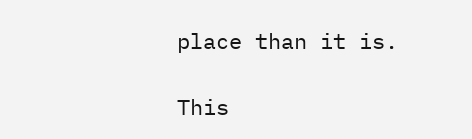place than it is.

This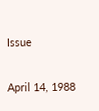Issue

April 14, 1988